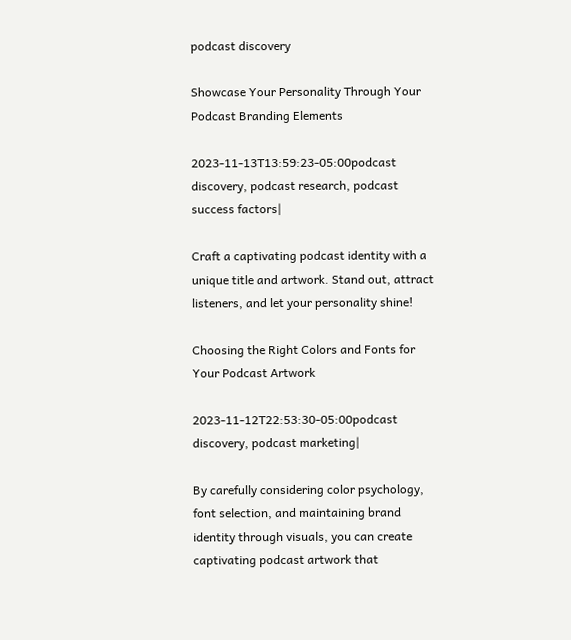podcast discovery

Showcase Your Personality Through Your Podcast Branding Elements

2023-11-13T13:59:23-05:00podcast discovery, podcast research, podcast success factors|

Craft a captivating podcast identity with a unique title and artwork. Stand out, attract listeners, and let your personality shine!

Choosing the Right Colors and Fonts for Your Podcast Artwork

2023-11-12T22:53:30-05:00podcast discovery, podcast marketing|

By carefully considering color psychology, font selection, and maintaining brand identity through visuals, you can create captivating podcast artwork that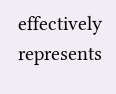effectively represents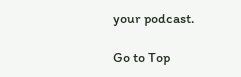your podcast.

Go to Top